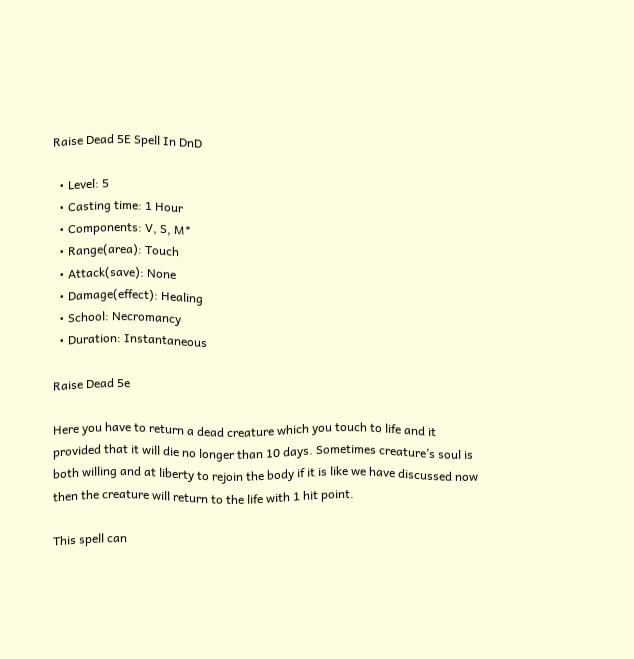Raise Dead 5E Spell In DnD

  • Level: 5
  • Casting time: 1 Hour
  • Components: V, S, M*
  • Range(area): Touch
  • Attack(save): None
  • Damage(effect): Healing
  • School: Necromancy
  • Duration: Instantaneous

Raise Dead 5e

Here you have to return a dead creature which you touch to life and it provided that it will die no longer than 10 days. Sometimes creature’s soul is both willing and at liberty to rejoin the body if it is like we have discussed now then the creature will return to the life with 1 hit point.

This spell can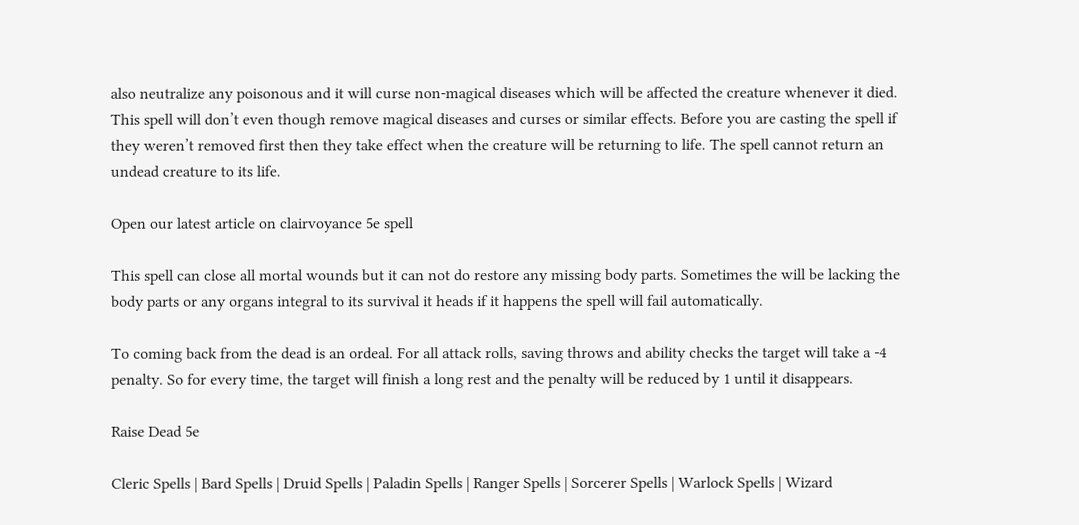also neutralize any poisonous and it will curse non-magical diseases which will be affected the creature whenever it died. This spell will don’t even though remove magical diseases and curses or similar effects. Before you are casting the spell if they weren’t removed first then they take effect when the creature will be returning to life. The spell cannot return an undead creature to its life.

Open our latest article on clairvoyance 5e spell

This spell can close all mortal wounds but it can not do restore any missing body parts. Sometimes the will be lacking the body parts or any organs integral to its survival it heads if it happens the spell will fail automatically.

To coming back from the dead is an ordeal. For all attack rolls, saving throws and ability checks the target will take a -4 penalty. So for every time, the target will finish a long rest and the penalty will be reduced by 1 until it disappears.

Raise Dead 5e

Cleric Spells | Bard Spells | Druid Spells | Paladin Spells | Ranger Spells | Sorcerer Spells | Warlock Spells | Wizard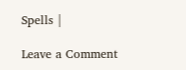Spells |

Leave a Comment